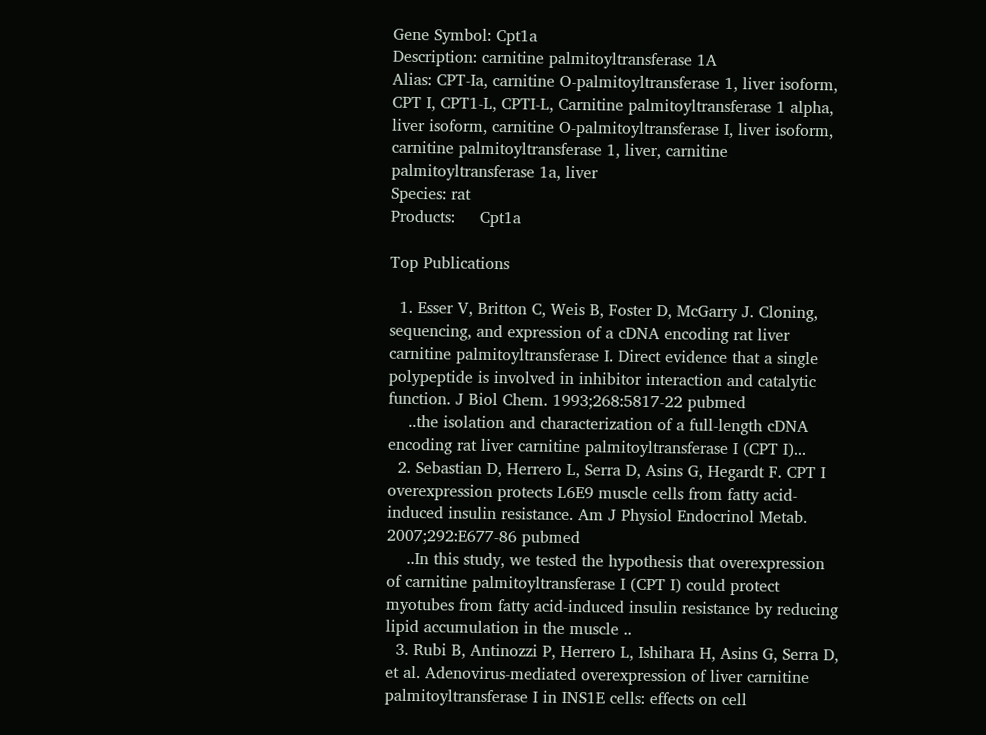Gene Symbol: Cpt1a
Description: carnitine palmitoyltransferase 1A
Alias: CPT-Ia, carnitine O-palmitoyltransferase 1, liver isoform, CPT I, CPT1-L, CPTI-L, Carnitine palmitoyltransferase 1 alpha, liver isoform, carnitine O-palmitoyltransferase I, liver isoform, carnitine palmitoyltransferase 1, liver, carnitine palmitoyltransferase 1a, liver
Species: rat
Products:     Cpt1a

Top Publications

  1. Esser V, Britton C, Weis B, Foster D, McGarry J. Cloning, sequencing, and expression of a cDNA encoding rat liver carnitine palmitoyltransferase I. Direct evidence that a single polypeptide is involved in inhibitor interaction and catalytic function. J Biol Chem. 1993;268:5817-22 pubmed
    ..the isolation and characterization of a full-length cDNA encoding rat liver carnitine palmitoyltransferase I (CPT I)...
  2. Sebastian D, Herrero L, Serra D, Asins G, Hegardt F. CPT I overexpression protects L6E9 muscle cells from fatty acid-induced insulin resistance. Am J Physiol Endocrinol Metab. 2007;292:E677-86 pubmed
    ..In this study, we tested the hypothesis that overexpression of carnitine palmitoyltransferase I (CPT I) could protect myotubes from fatty acid-induced insulin resistance by reducing lipid accumulation in the muscle ..
  3. Rubi B, Antinozzi P, Herrero L, Ishihara H, Asins G, Serra D, et al. Adenovirus-mediated overexpression of liver carnitine palmitoyltransferase I in INS1E cells: effects on cell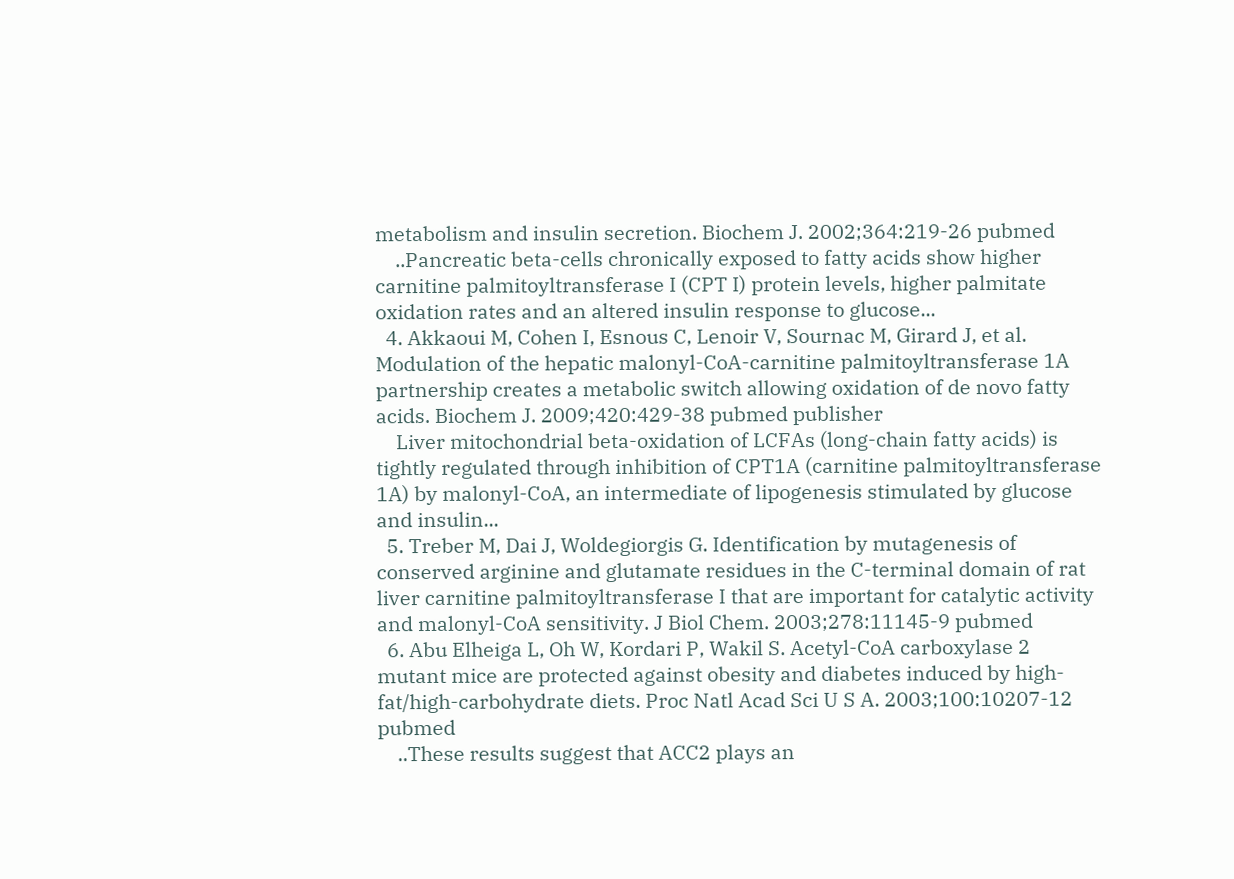metabolism and insulin secretion. Biochem J. 2002;364:219-26 pubmed
    ..Pancreatic beta-cells chronically exposed to fatty acids show higher carnitine palmitoyltransferase I (CPT I) protein levels, higher palmitate oxidation rates and an altered insulin response to glucose...
  4. Akkaoui M, Cohen I, Esnous C, Lenoir V, Sournac M, Girard J, et al. Modulation of the hepatic malonyl-CoA-carnitine palmitoyltransferase 1A partnership creates a metabolic switch allowing oxidation of de novo fatty acids. Biochem J. 2009;420:429-38 pubmed publisher
    Liver mitochondrial beta-oxidation of LCFAs (long-chain fatty acids) is tightly regulated through inhibition of CPT1A (carnitine palmitoyltransferase 1A) by malonyl-CoA, an intermediate of lipogenesis stimulated by glucose and insulin...
  5. Treber M, Dai J, Woldegiorgis G. Identification by mutagenesis of conserved arginine and glutamate residues in the C-terminal domain of rat liver carnitine palmitoyltransferase I that are important for catalytic activity and malonyl-CoA sensitivity. J Biol Chem. 2003;278:11145-9 pubmed
  6. Abu Elheiga L, Oh W, Kordari P, Wakil S. Acetyl-CoA carboxylase 2 mutant mice are protected against obesity and diabetes induced by high-fat/high-carbohydrate diets. Proc Natl Acad Sci U S A. 2003;100:10207-12 pubmed
    ..These results suggest that ACC2 plays an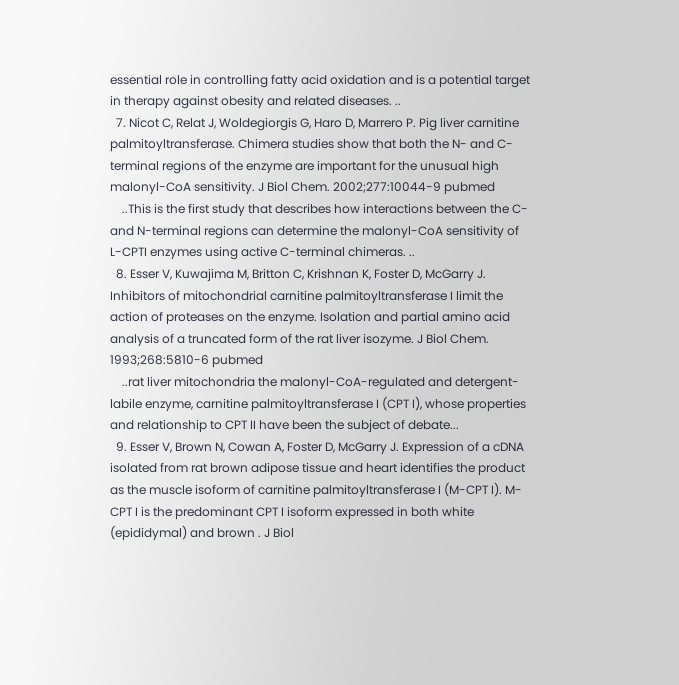essential role in controlling fatty acid oxidation and is a potential target in therapy against obesity and related diseases. ..
  7. Nicot C, Relat J, Woldegiorgis G, Haro D, Marrero P. Pig liver carnitine palmitoyltransferase. Chimera studies show that both the N- and C-terminal regions of the enzyme are important for the unusual high malonyl-CoA sensitivity. J Biol Chem. 2002;277:10044-9 pubmed
    ..This is the first study that describes how interactions between the C- and N-terminal regions can determine the malonyl-CoA sensitivity of L-CPTI enzymes using active C-terminal chimeras. ..
  8. Esser V, Kuwajima M, Britton C, Krishnan K, Foster D, McGarry J. Inhibitors of mitochondrial carnitine palmitoyltransferase I limit the action of proteases on the enzyme. Isolation and partial amino acid analysis of a truncated form of the rat liver isozyme. J Biol Chem. 1993;268:5810-6 pubmed
    ..rat liver mitochondria the malonyl-CoA-regulated and detergent-labile enzyme, carnitine palmitoyltransferase I (CPT I), whose properties and relationship to CPT II have been the subject of debate...
  9. Esser V, Brown N, Cowan A, Foster D, McGarry J. Expression of a cDNA isolated from rat brown adipose tissue and heart identifies the product as the muscle isoform of carnitine palmitoyltransferase I (M-CPT I). M-CPT I is the predominant CPT I isoform expressed in both white (epididymal) and brown . J Biol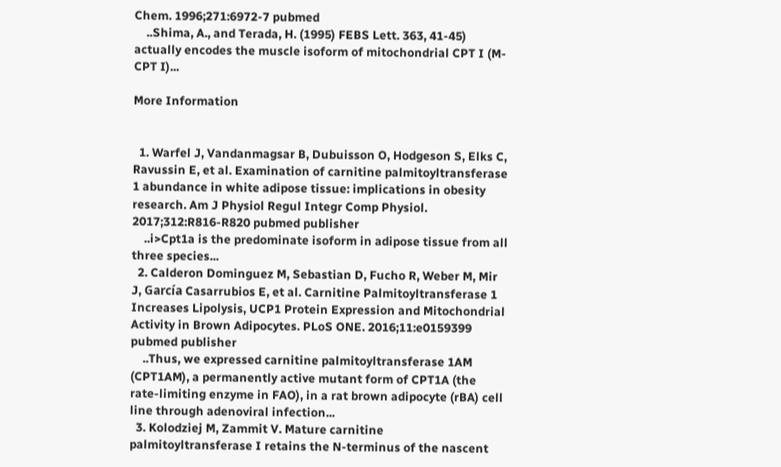Chem. 1996;271:6972-7 pubmed
    ..Shima, A., and Terada, H. (1995) FEBS Lett. 363, 41-45) actually encodes the muscle isoform of mitochondrial CPT I (M-CPT I)...

More Information


  1. Warfel J, Vandanmagsar B, Dubuisson O, Hodgeson S, Elks C, Ravussin E, et al. Examination of carnitine palmitoyltransferase 1 abundance in white adipose tissue: implications in obesity research. Am J Physiol Regul Integr Comp Physiol. 2017;312:R816-R820 pubmed publisher
    ..i>Cpt1a is the predominate isoform in adipose tissue from all three species...
  2. Calderon Dominguez M, Sebastian D, Fucho R, Weber M, Mir J, García Casarrubios E, et al. Carnitine Palmitoyltransferase 1 Increases Lipolysis, UCP1 Protein Expression and Mitochondrial Activity in Brown Adipocytes. PLoS ONE. 2016;11:e0159399 pubmed publisher
    ..Thus, we expressed carnitine palmitoyltransferase 1AM (CPT1AM), a permanently active mutant form of CPT1A (the rate-limiting enzyme in FAO), in a rat brown adipocyte (rBA) cell line through adenoviral infection...
  3. Kolodziej M, Zammit V. Mature carnitine palmitoyltransferase I retains the N-terminus of the nascent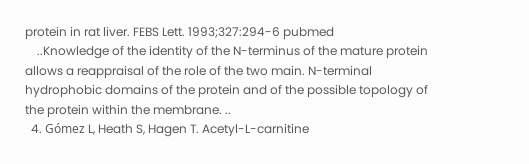protein in rat liver. FEBS Lett. 1993;327:294-6 pubmed
    ..Knowledge of the identity of the N-terminus of the mature protein allows a reappraisal of the role of the two main. N-terminal hydrophobic domains of the protein and of the possible topology of the protein within the membrane. ..
  4. Gómez L, Heath S, Hagen T. Acetyl-L-carnitine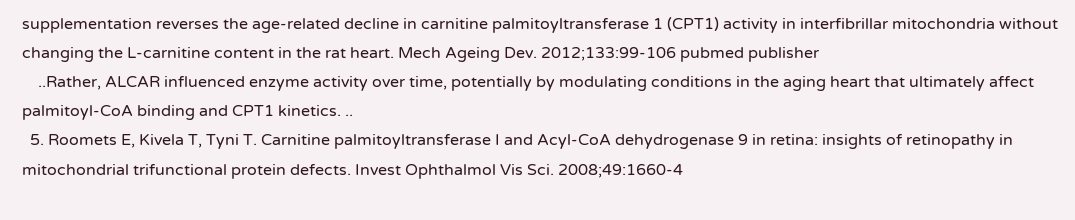supplementation reverses the age-related decline in carnitine palmitoyltransferase 1 (CPT1) activity in interfibrillar mitochondria without changing the L-carnitine content in the rat heart. Mech Ageing Dev. 2012;133:99-106 pubmed publisher
    ..Rather, ALCAR influenced enzyme activity over time, potentially by modulating conditions in the aging heart that ultimately affect palmitoyl-CoA binding and CPT1 kinetics. ..
  5. Roomets E, Kivela T, Tyni T. Carnitine palmitoyltransferase I and Acyl-CoA dehydrogenase 9 in retina: insights of retinopathy in mitochondrial trifunctional protein defects. Invest Ophthalmol Vis Sci. 2008;49:1660-4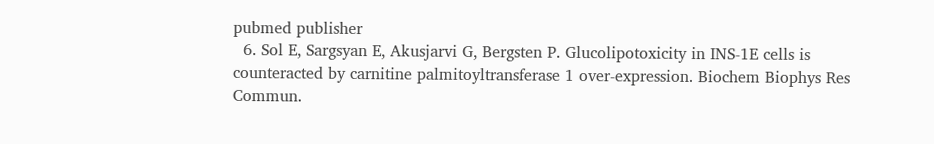pubmed publisher
  6. Sol E, Sargsyan E, Akusjarvi G, Bergsten P. Glucolipotoxicity in INS-1E cells is counteracted by carnitine palmitoyltransferase 1 over-expression. Biochem Biophys Res Commun.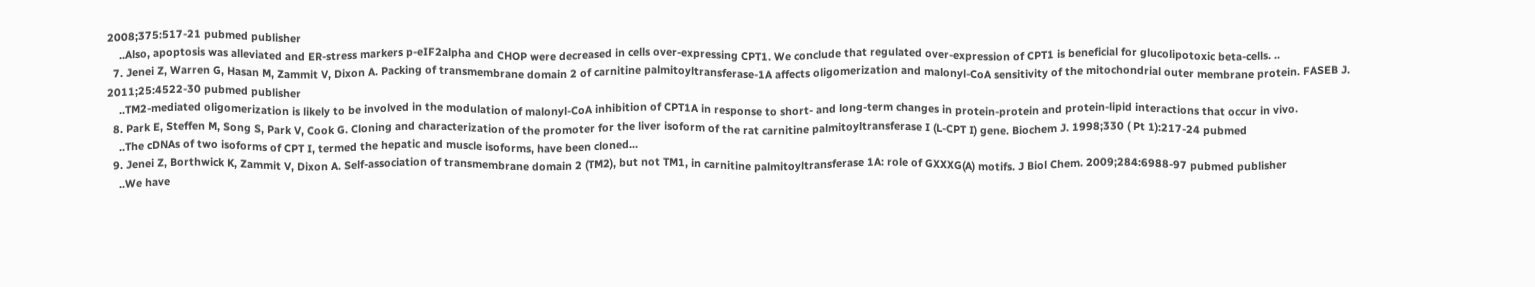2008;375:517-21 pubmed publisher
    ..Also, apoptosis was alleviated and ER-stress markers p-eIF2alpha and CHOP were decreased in cells over-expressing CPT1. We conclude that regulated over-expression of CPT1 is beneficial for glucolipotoxic beta-cells. ..
  7. Jenei Z, Warren G, Hasan M, Zammit V, Dixon A. Packing of transmembrane domain 2 of carnitine palmitoyltransferase-1A affects oligomerization and malonyl-CoA sensitivity of the mitochondrial outer membrane protein. FASEB J. 2011;25:4522-30 pubmed publisher
    ..TM2-mediated oligomerization is likely to be involved in the modulation of malonyl-CoA inhibition of CPT1A in response to short- and long-term changes in protein-protein and protein-lipid interactions that occur in vivo.
  8. Park E, Steffen M, Song S, Park V, Cook G. Cloning and characterization of the promoter for the liver isoform of the rat carnitine palmitoyltransferase I (L-CPT I) gene. Biochem J. 1998;330 ( Pt 1):217-24 pubmed
    ..The cDNAs of two isoforms of CPT I, termed the hepatic and muscle isoforms, have been cloned...
  9. Jenei Z, Borthwick K, Zammit V, Dixon A. Self-association of transmembrane domain 2 (TM2), but not TM1, in carnitine palmitoyltransferase 1A: role of GXXXG(A) motifs. J Biol Chem. 2009;284:6988-97 pubmed publisher
    ..We have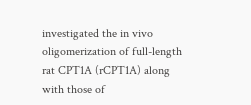investigated the in vivo oligomerization of full-length rat CPT1A (rCPT1A) along with those of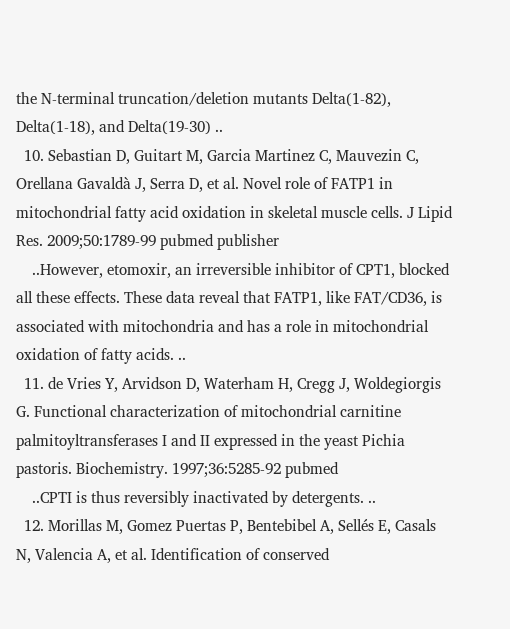the N-terminal truncation/deletion mutants Delta(1-82), Delta(1-18), and Delta(19-30) ..
  10. Sebastian D, Guitart M, Garcia Martinez C, Mauvezin C, Orellana Gavaldà J, Serra D, et al. Novel role of FATP1 in mitochondrial fatty acid oxidation in skeletal muscle cells. J Lipid Res. 2009;50:1789-99 pubmed publisher
    ..However, etomoxir, an irreversible inhibitor of CPT1, blocked all these effects. These data reveal that FATP1, like FAT/CD36, is associated with mitochondria and has a role in mitochondrial oxidation of fatty acids. ..
  11. de Vries Y, Arvidson D, Waterham H, Cregg J, Woldegiorgis G. Functional characterization of mitochondrial carnitine palmitoyltransferases I and II expressed in the yeast Pichia pastoris. Biochemistry. 1997;36:5285-92 pubmed
    ..CPTI is thus reversibly inactivated by detergents. ..
  12. Morillas M, Gomez Puertas P, Bentebibel A, Sellés E, Casals N, Valencia A, et al. Identification of conserved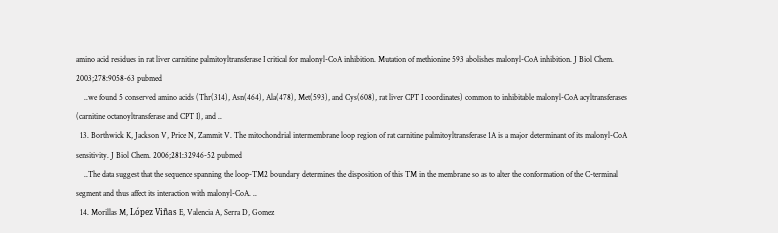amino acid residues in rat liver carnitine palmitoyltransferase I critical for malonyl-CoA inhibition. Mutation of methionine 593 abolishes malonyl-CoA inhibition. J Biol Chem. 2003;278:9058-63 pubmed
    ..we found 5 conserved amino acids (Thr(314), Asn(464), Ala(478), Met(593), and Cys(608), rat liver CPT I coordinates) common to inhibitable malonyl-CoA acyltransferases (carnitine octanoyltransferase and CPT I), and ..
  13. Borthwick K, Jackson V, Price N, Zammit V. The mitochondrial intermembrane loop region of rat carnitine palmitoyltransferase 1A is a major determinant of its malonyl-CoA sensitivity. J Biol Chem. 2006;281:32946-52 pubmed
    ..The data suggest that the sequence spanning the loop-TM2 boundary determines the disposition of this TM in the membrane so as to alter the conformation of the C-terminal segment and thus affect its interaction with malonyl-CoA. ..
  14. Morillas M, López Viñas E, Valencia A, Serra D, Gomez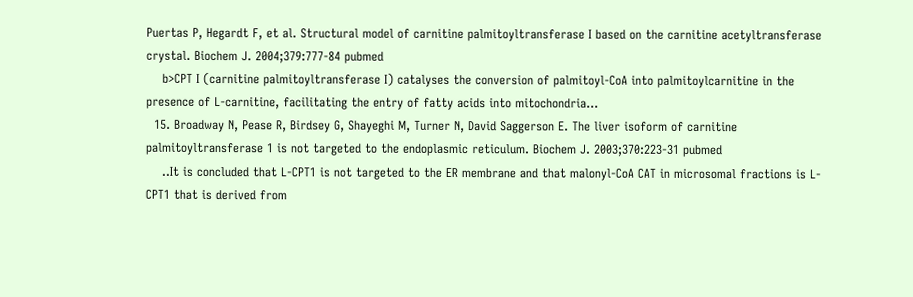Puertas P, Hegardt F, et al. Structural model of carnitine palmitoyltransferase I based on the carnitine acetyltransferase crystal. Biochem J. 2004;379:777-84 pubmed
    b>CPT I (carnitine palmitoyltransferase I) catalyses the conversion of palmitoyl-CoA into palmitoylcarnitine in the presence of L-carnitine, facilitating the entry of fatty acids into mitochondria...
  15. Broadway N, Pease R, Birdsey G, Shayeghi M, Turner N, David Saggerson E. The liver isoform of carnitine palmitoyltransferase 1 is not targeted to the endoplasmic reticulum. Biochem J. 2003;370:223-31 pubmed
    ..It is concluded that L-CPT1 is not targeted to the ER membrane and that malonyl-CoA CAT in microsomal fractions is L-CPT1 that is derived from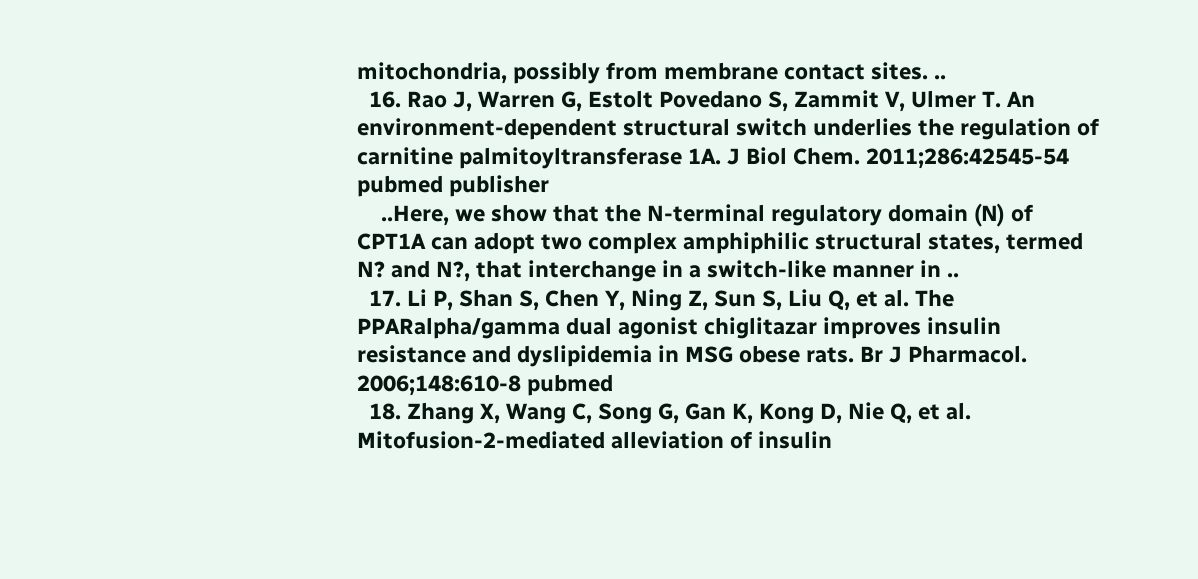mitochondria, possibly from membrane contact sites. ..
  16. Rao J, Warren G, Estolt Povedano S, Zammit V, Ulmer T. An environment-dependent structural switch underlies the regulation of carnitine palmitoyltransferase 1A. J Biol Chem. 2011;286:42545-54 pubmed publisher
    ..Here, we show that the N-terminal regulatory domain (N) of CPT1A can adopt two complex amphiphilic structural states, termed N? and N?, that interchange in a switch-like manner in ..
  17. Li P, Shan S, Chen Y, Ning Z, Sun S, Liu Q, et al. The PPARalpha/gamma dual agonist chiglitazar improves insulin resistance and dyslipidemia in MSG obese rats. Br J Pharmacol. 2006;148:610-8 pubmed
  18. Zhang X, Wang C, Song G, Gan K, Kong D, Nie Q, et al. Mitofusion-2-mediated alleviation of insulin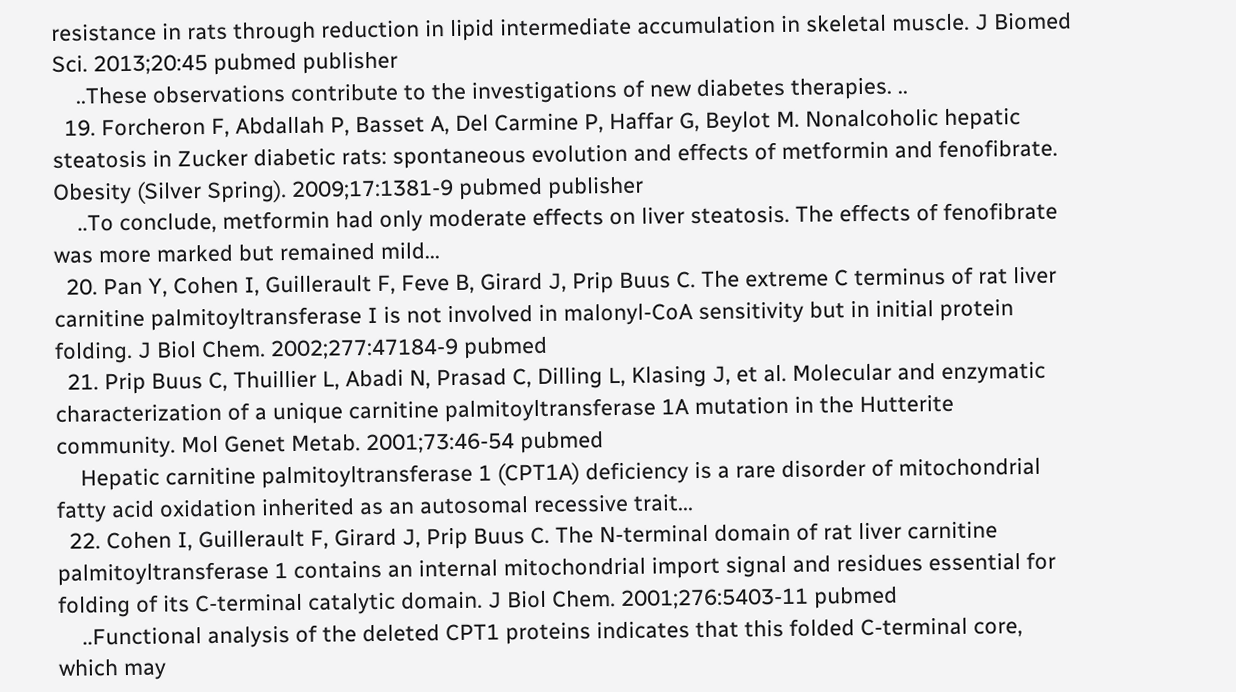resistance in rats through reduction in lipid intermediate accumulation in skeletal muscle. J Biomed Sci. 2013;20:45 pubmed publisher
    ..These observations contribute to the investigations of new diabetes therapies. ..
  19. Forcheron F, Abdallah P, Basset A, Del Carmine P, Haffar G, Beylot M. Nonalcoholic hepatic steatosis in Zucker diabetic rats: spontaneous evolution and effects of metformin and fenofibrate. Obesity (Silver Spring). 2009;17:1381-9 pubmed publisher
    ..To conclude, metformin had only moderate effects on liver steatosis. The effects of fenofibrate was more marked but remained mild...
  20. Pan Y, Cohen I, Guillerault F, Feve B, Girard J, Prip Buus C. The extreme C terminus of rat liver carnitine palmitoyltransferase I is not involved in malonyl-CoA sensitivity but in initial protein folding. J Biol Chem. 2002;277:47184-9 pubmed
  21. Prip Buus C, Thuillier L, Abadi N, Prasad C, Dilling L, Klasing J, et al. Molecular and enzymatic characterization of a unique carnitine palmitoyltransferase 1A mutation in the Hutterite community. Mol Genet Metab. 2001;73:46-54 pubmed
    Hepatic carnitine palmitoyltransferase 1 (CPT1A) deficiency is a rare disorder of mitochondrial fatty acid oxidation inherited as an autosomal recessive trait...
  22. Cohen I, Guillerault F, Girard J, Prip Buus C. The N-terminal domain of rat liver carnitine palmitoyltransferase 1 contains an internal mitochondrial import signal and residues essential for folding of its C-terminal catalytic domain. J Biol Chem. 2001;276:5403-11 pubmed
    ..Functional analysis of the deleted CPT1 proteins indicates that this folded C-terminal core, which may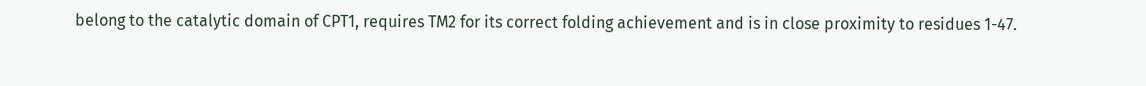belong to the catalytic domain of CPT1, requires TM2 for its correct folding achievement and is in close proximity to residues 1-47.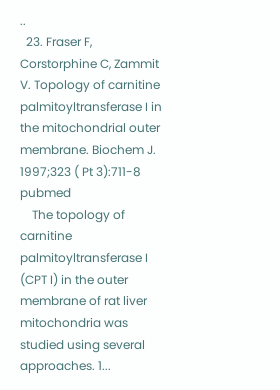..
  23. Fraser F, Corstorphine C, Zammit V. Topology of carnitine palmitoyltransferase I in the mitochondrial outer membrane. Biochem J. 1997;323 ( Pt 3):711-8 pubmed
    The topology of carnitine palmitoyltransferase I (CPT I) in the outer membrane of rat liver mitochondria was studied using several approaches. 1...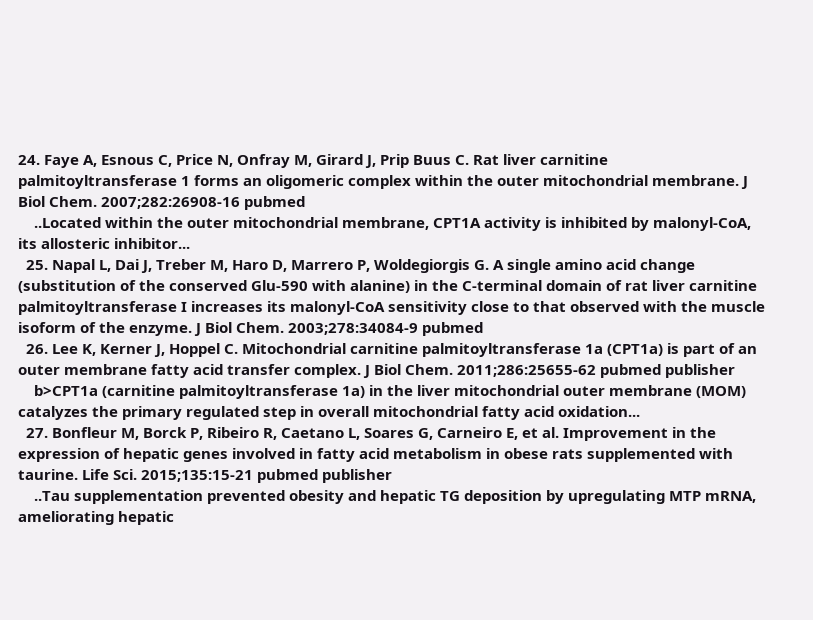24. Faye A, Esnous C, Price N, Onfray M, Girard J, Prip Buus C. Rat liver carnitine palmitoyltransferase 1 forms an oligomeric complex within the outer mitochondrial membrane. J Biol Chem. 2007;282:26908-16 pubmed
    ..Located within the outer mitochondrial membrane, CPT1A activity is inhibited by malonyl-CoA, its allosteric inhibitor...
  25. Napal L, Dai J, Treber M, Haro D, Marrero P, Woldegiorgis G. A single amino acid change (substitution of the conserved Glu-590 with alanine) in the C-terminal domain of rat liver carnitine palmitoyltransferase I increases its malonyl-CoA sensitivity close to that observed with the muscle isoform of the enzyme. J Biol Chem. 2003;278:34084-9 pubmed
  26. Lee K, Kerner J, Hoppel C. Mitochondrial carnitine palmitoyltransferase 1a (CPT1a) is part of an outer membrane fatty acid transfer complex. J Biol Chem. 2011;286:25655-62 pubmed publisher
    b>CPT1a (carnitine palmitoyltransferase 1a) in the liver mitochondrial outer membrane (MOM) catalyzes the primary regulated step in overall mitochondrial fatty acid oxidation...
  27. Bonfleur M, Borck P, Ribeiro R, Caetano L, Soares G, Carneiro E, et al. Improvement in the expression of hepatic genes involved in fatty acid metabolism in obese rats supplemented with taurine. Life Sci. 2015;135:15-21 pubmed publisher
    ..Tau supplementation prevented obesity and hepatic TG deposition by upregulating MTP mRNA, ameliorating hepatic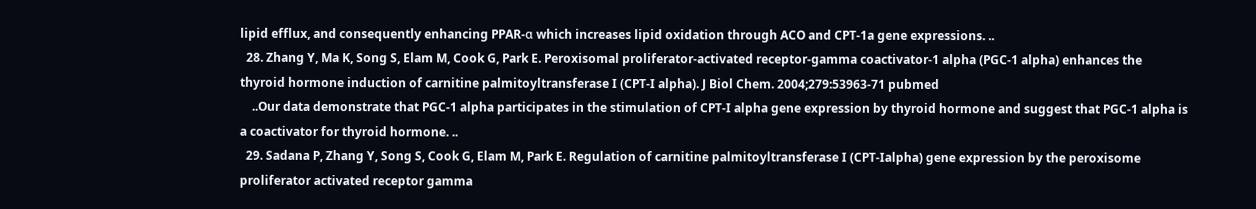lipid efflux, and consequently enhancing PPAR-α which increases lipid oxidation through ACO and CPT-1a gene expressions. ..
  28. Zhang Y, Ma K, Song S, Elam M, Cook G, Park E. Peroxisomal proliferator-activated receptor-gamma coactivator-1 alpha (PGC-1 alpha) enhances the thyroid hormone induction of carnitine palmitoyltransferase I (CPT-I alpha). J Biol Chem. 2004;279:53963-71 pubmed
    ..Our data demonstrate that PGC-1 alpha participates in the stimulation of CPT-I alpha gene expression by thyroid hormone and suggest that PGC-1 alpha is a coactivator for thyroid hormone. ..
  29. Sadana P, Zhang Y, Song S, Cook G, Elam M, Park E. Regulation of carnitine palmitoyltransferase I (CPT-Ialpha) gene expression by the peroxisome proliferator activated receptor gamma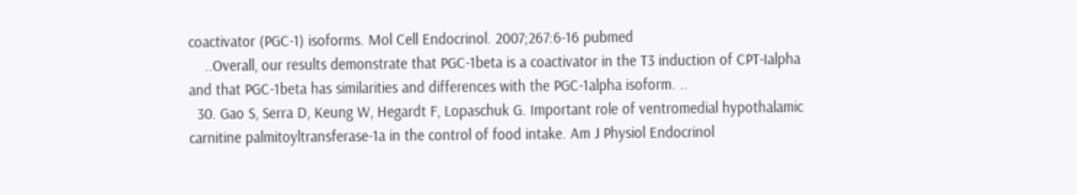coactivator (PGC-1) isoforms. Mol Cell Endocrinol. 2007;267:6-16 pubmed
    ..Overall, our results demonstrate that PGC-1beta is a coactivator in the T3 induction of CPT-Ialpha and that PGC-1beta has similarities and differences with the PGC-1alpha isoform. ..
  30. Gao S, Serra D, Keung W, Hegardt F, Lopaschuk G. Important role of ventromedial hypothalamic carnitine palmitoyltransferase-1a in the control of food intake. Am J Physiol Endocrinol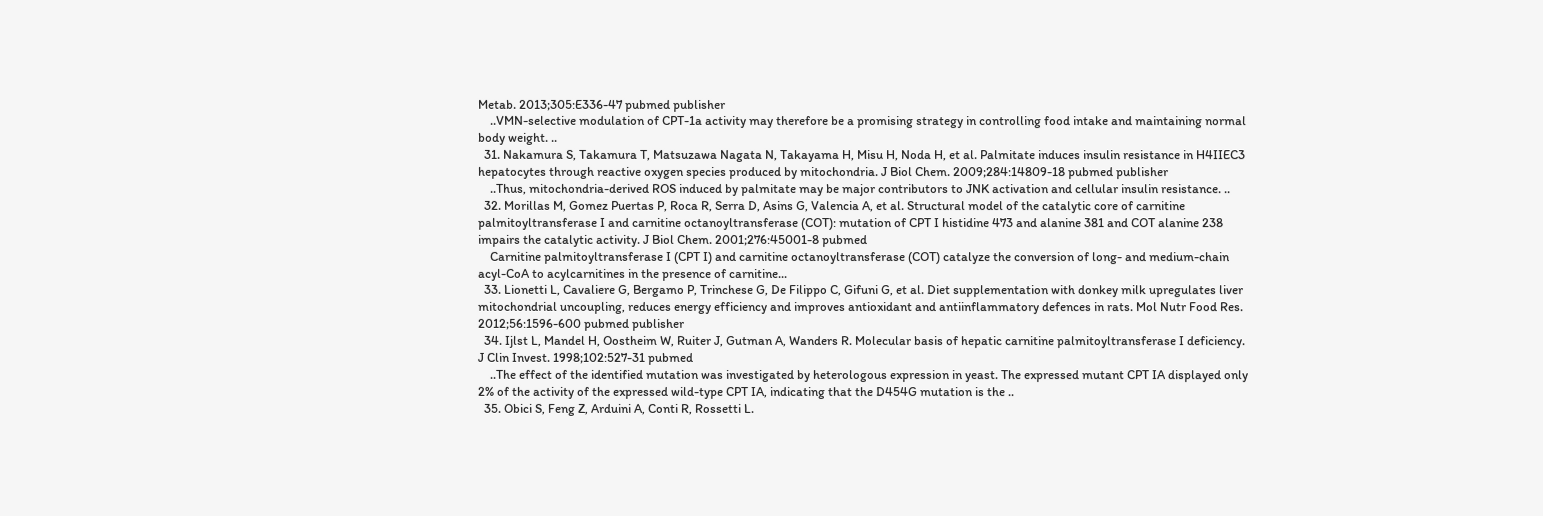Metab. 2013;305:E336-47 pubmed publisher
    ..VMN-selective modulation of CPT-1a activity may therefore be a promising strategy in controlling food intake and maintaining normal body weight. ..
  31. Nakamura S, Takamura T, Matsuzawa Nagata N, Takayama H, Misu H, Noda H, et al. Palmitate induces insulin resistance in H4IIEC3 hepatocytes through reactive oxygen species produced by mitochondria. J Biol Chem. 2009;284:14809-18 pubmed publisher
    ..Thus, mitochondria-derived ROS induced by palmitate may be major contributors to JNK activation and cellular insulin resistance. ..
  32. Morillas M, Gomez Puertas P, Roca R, Serra D, Asins G, Valencia A, et al. Structural model of the catalytic core of carnitine palmitoyltransferase I and carnitine octanoyltransferase (COT): mutation of CPT I histidine 473 and alanine 381 and COT alanine 238 impairs the catalytic activity. J Biol Chem. 2001;276:45001-8 pubmed
    Carnitine palmitoyltransferase I (CPT I) and carnitine octanoyltransferase (COT) catalyze the conversion of long- and medium-chain acyl-CoA to acylcarnitines in the presence of carnitine...
  33. Lionetti L, Cavaliere G, Bergamo P, Trinchese G, De Filippo C, Gifuni G, et al. Diet supplementation with donkey milk upregulates liver mitochondrial uncoupling, reduces energy efficiency and improves antioxidant and antiinflammatory defences in rats. Mol Nutr Food Res. 2012;56:1596-600 pubmed publisher
  34. Ijlst L, Mandel H, Oostheim W, Ruiter J, Gutman A, Wanders R. Molecular basis of hepatic carnitine palmitoyltransferase I deficiency. J Clin Invest. 1998;102:527-31 pubmed
    ..The effect of the identified mutation was investigated by heterologous expression in yeast. The expressed mutant CPT IA displayed only 2% of the activity of the expressed wild-type CPT IA, indicating that the D454G mutation is the ..
  35. Obici S, Feng Z, Arduini A, Conti R, Rossetti L.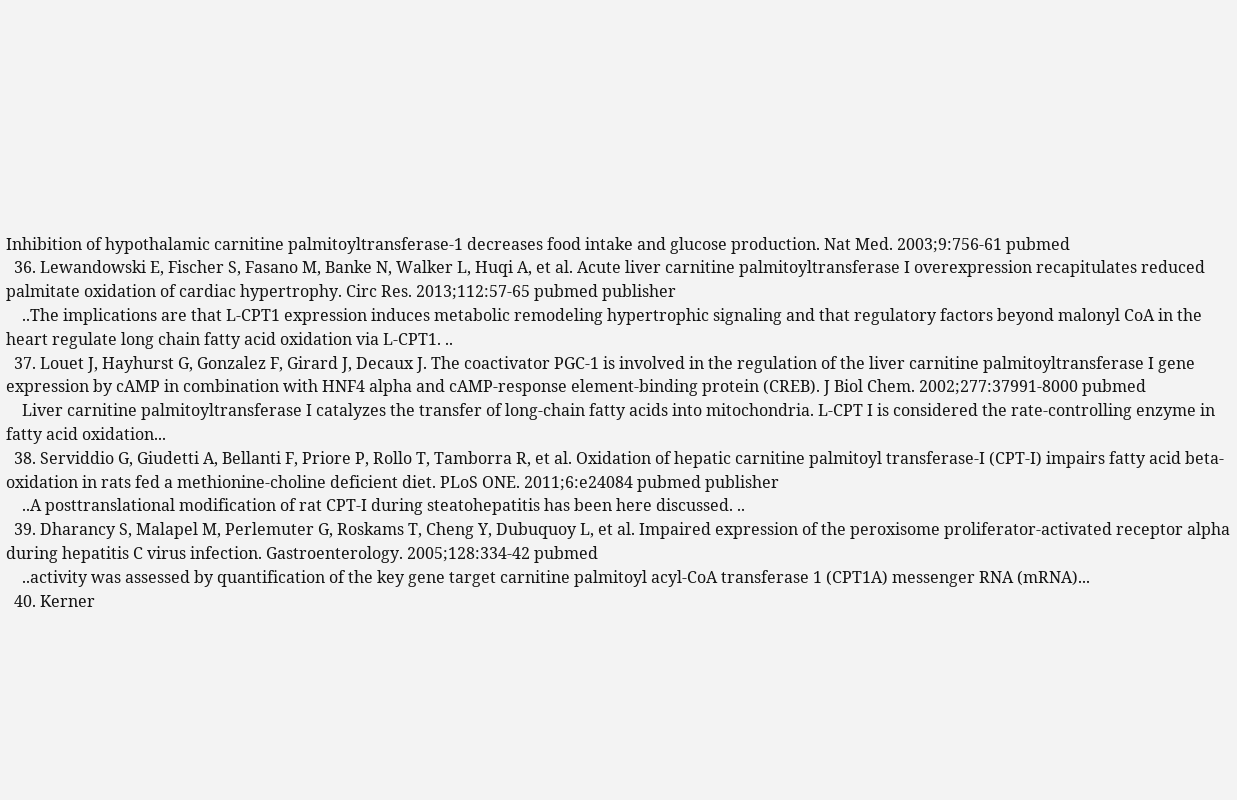Inhibition of hypothalamic carnitine palmitoyltransferase-1 decreases food intake and glucose production. Nat Med. 2003;9:756-61 pubmed
  36. Lewandowski E, Fischer S, Fasano M, Banke N, Walker L, Huqi A, et al. Acute liver carnitine palmitoyltransferase I overexpression recapitulates reduced palmitate oxidation of cardiac hypertrophy. Circ Res. 2013;112:57-65 pubmed publisher
    ..The implications are that L-CPT1 expression induces metabolic remodeling hypertrophic signaling and that regulatory factors beyond malonyl CoA in the heart regulate long chain fatty acid oxidation via L-CPT1. ..
  37. Louet J, Hayhurst G, Gonzalez F, Girard J, Decaux J. The coactivator PGC-1 is involved in the regulation of the liver carnitine palmitoyltransferase I gene expression by cAMP in combination with HNF4 alpha and cAMP-response element-binding protein (CREB). J Biol Chem. 2002;277:37991-8000 pubmed
    Liver carnitine palmitoyltransferase I catalyzes the transfer of long-chain fatty acids into mitochondria. L-CPT I is considered the rate-controlling enzyme in fatty acid oxidation...
  38. Serviddio G, Giudetti A, Bellanti F, Priore P, Rollo T, Tamborra R, et al. Oxidation of hepatic carnitine palmitoyl transferase-I (CPT-I) impairs fatty acid beta-oxidation in rats fed a methionine-choline deficient diet. PLoS ONE. 2011;6:e24084 pubmed publisher
    ..A posttranslational modification of rat CPT-I during steatohepatitis has been here discussed. ..
  39. Dharancy S, Malapel M, Perlemuter G, Roskams T, Cheng Y, Dubuquoy L, et al. Impaired expression of the peroxisome proliferator-activated receptor alpha during hepatitis C virus infection. Gastroenterology. 2005;128:334-42 pubmed
    ..activity was assessed by quantification of the key gene target carnitine palmitoyl acyl-CoA transferase 1 (CPT1A) messenger RNA (mRNA)...
  40. Kerner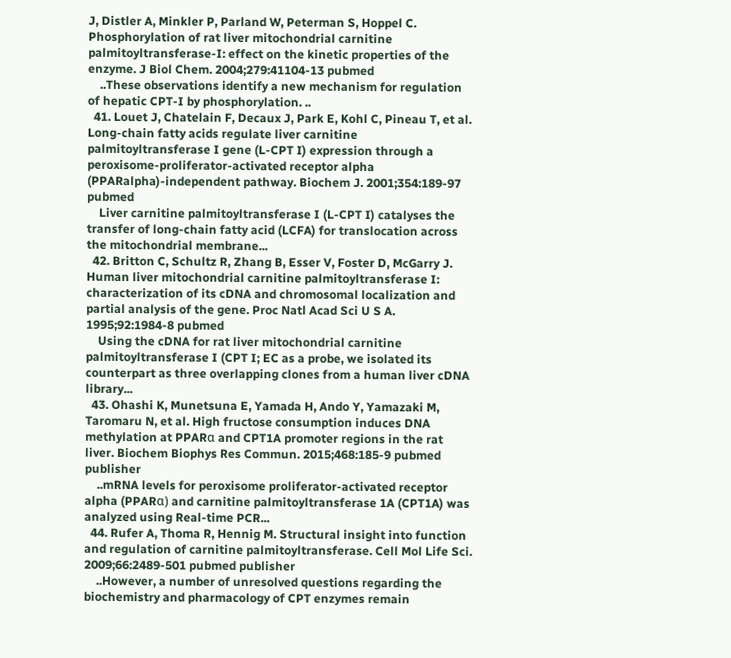J, Distler A, Minkler P, Parland W, Peterman S, Hoppel C. Phosphorylation of rat liver mitochondrial carnitine palmitoyltransferase-I: effect on the kinetic properties of the enzyme. J Biol Chem. 2004;279:41104-13 pubmed
    ..These observations identify a new mechanism for regulation of hepatic CPT-I by phosphorylation. ..
  41. Louet J, Chatelain F, Decaux J, Park E, Kohl C, Pineau T, et al. Long-chain fatty acids regulate liver carnitine palmitoyltransferase I gene (L-CPT I) expression through a peroxisome-proliferator-activated receptor alpha (PPARalpha)-independent pathway. Biochem J. 2001;354:189-97 pubmed
    Liver carnitine palmitoyltransferase I (L-CPT I) catalyses the transfer of long-chain fatty acid (LCFA) for translocation across the mitochondrial membrane...
  42. Britton C, Schultz R, Zhang B, Esser V, Foster D, McGarry J. Human liver mitochondrial carnitine palmitoyltransferase I: characterization of its cDNA and chromosomal localization and partial analysis of the gene. Proc Natl Acad Sci U S A. 1995;92:1984-8 pubmed
    Using the cDNA for rat liver mitochondrial carnitine palmitoyltransferase I (CPT I; EC as a probe, we isolated its counterpart as three overlapping clones from a human liver cDNA library...
  43. Ohashi K, Munetsuna E, Yamada H, Ando Y, Yamazaki M, Taromaru N, et al. High fructose consumption induces DNA methylation at PPARα and CPT1A promoter regions in the rat liver. Biochem Biophys Res Commun. 2015;468:185-9 pubmed publisher
    ..mRNA levels for peroxisome proliferator-activated receptor alpha (PPARα) and carnitine palmitoyltransferase 1A (CPT1A) was analyzed using Real-time PCR...
  44. Rufer A, Thoma R, Hennig M. Structural insight into function and regulation of carnitine palmitoyltransferase. Cell Mol Life Sci. 2009;66:2489-501 pubmed publisher
    ..However, a number of unresolved questions regarding the biochemistry and pharmacology of CPT enzymes remain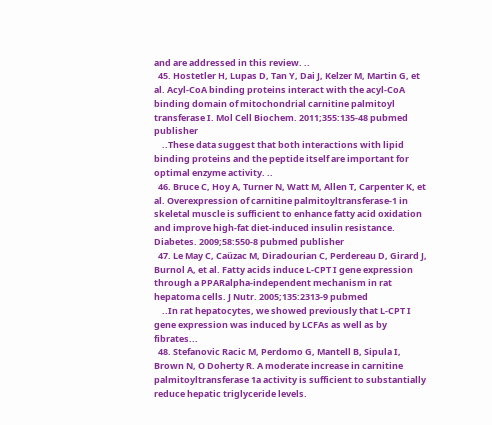and are addressed in this review. ..
  45. Hostetler H, Lupas D, Tan Y, Dai J, Kelzer M, Martin G, et al. Acyl-CoA binding proteins interact with the acyl-CoA binding domain of mitochondrial carnitine palmitoyl transferase I. Mol Cell Biochem. 2011;355:135-48 pubmed publisher
    ..These data suggest that both interactions with lipid binding proteins and the peptide itself are important for optimal enzyme activity. ..
  46. Bruce C, Hoy A, Turner N, Watt M, Allen T, Carpenter K, et al. Overexpression of carnitine palmitoyltransferase-1 in skeletal muscle is sufficient to enhance fatty acid oxidation and improve high-fat diet-induced insulin resistance. Diabetes. 2009;58:550-8 pubmed publisher
  47. Le May C, Caüzac M, Diradourian C, Perdereau D, Girard J, Burnol A, et al. Fatty acids induce L-CPT I gene expression through a PPARalpha-independent mechanism in rat hepatoma cells. J Nutr. 2005;135:2313-9 pubmed
    ..In rat hepatocytes, we showed previously that L-CPT I gene expression was induced by LCFAs as well as by fibrates...
  48. Stefanovic Racic M, Perdomo G, Mantell B, Sipula I, Brown N, O Doherty R. A moderate increase in carnitine palmitoyltransferase 1a activity is sufficient to substantially reduce hepatic triglyceride levels.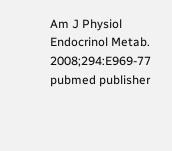Am J Physiol Endocrinol Metab. 2008;294:E969-77 pubmed publisher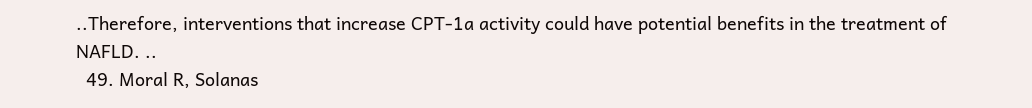..Therefore, interventions that increase CPT-1a activity could have potential benefits in the treatment of NAFLD. ..
  49. Moral R, Solanas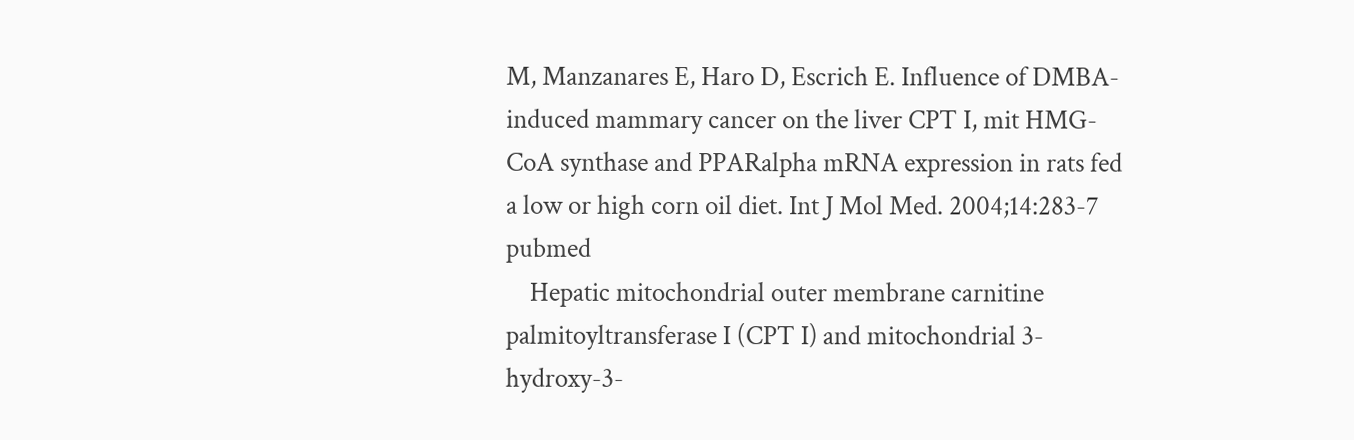M, Manzanares E, Haro D, Escrich E. Influence of DMBA-induced mammary cancer on the liver CPT I, mit HMG-CoA synthase and PPARalpha mRNA expression in rats fed a low or high corn oil diet. Int J Mol Med. 2004;14:283-7 pubmed
    Hepatic mitochondrial outer membrane carnitine palmitoyltransferase I (CPT I) and mitochondrial 3-hydroxy-3-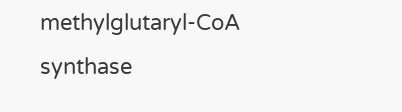methylglutaryl-CoA synthase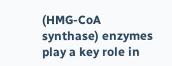(HMG-CoA synthase) enzymes play a key role in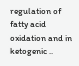regulation of fatty acid oxidation and in ketogenic ..